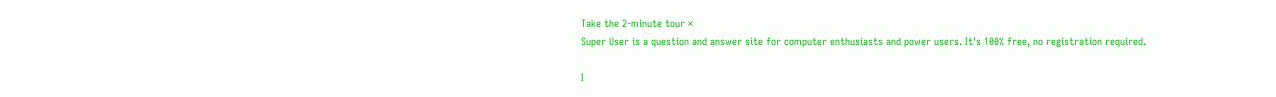Take the 2-minute tour ×
Super User is a question and answer site for computer enthusiasts and power users. It's 100% free, no registration required.

I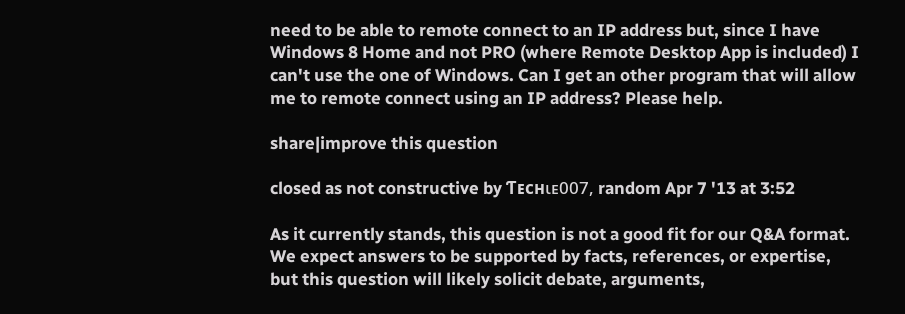need to be able to remote connect to an IP address but, since I have Windows 8 Home and not PRO (where Remote Desktop App is included) I can't use the one of Windows. Can I get an other program that will allow me to remote connect using an IP address? Please help.

share|improve this question

closed as not constructive by Ƭᴇcʜιᴇ007, random Apr 7 '13 at 3:52

As it currently stands, this question is not a good fit for our Q&A format. We expect answers to be supported by facts, references, or expertise, but this question will likely solicit debate, arguments,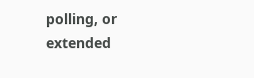polling, or extended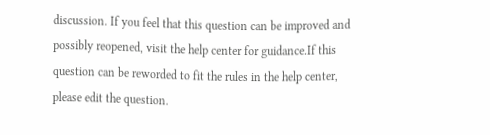discussion. If you feel that this question can be improved and possibly reopened, visit the help center for guidance.If this question can be reworded to fit the rules in the help center, please edit the question.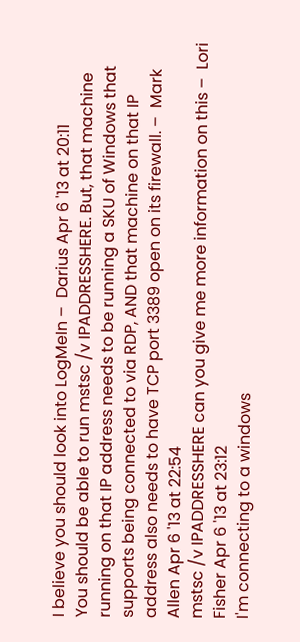I believe you should look into LogMeIn –  Darius Apr 6 '13 at 20:11
You should be able to run mstsc /v IPADDRESSHERE. But, that machine running on that IP address needs to be running a SKU of Windows that supports being connected to via RDP, AND that machine on that IP address also needs to have TCP port 3389 open on its firewall. –  Mark Allen Apr 6 '13 at 22:54
mstsc /v IPADDRESSHERE can you give me more information on this –  Lori Fisher Apr 6 '13 at 23:12
I'm connecting to a windows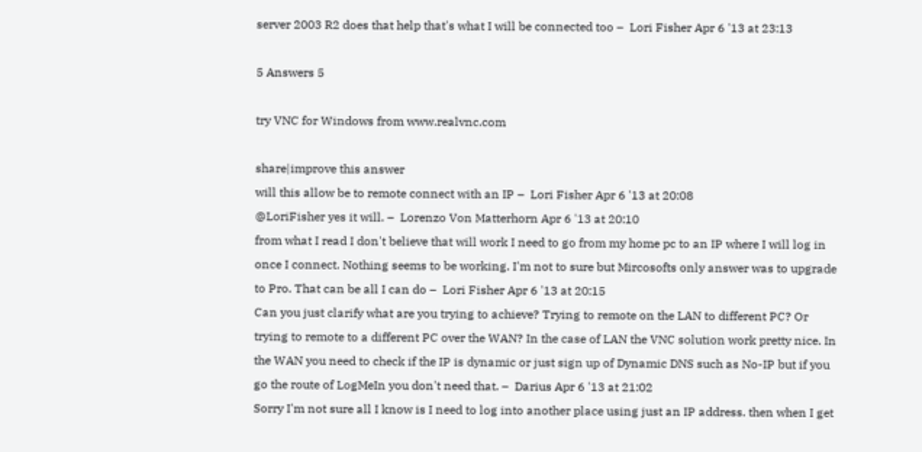server 2003 R2 does that help that's what I will be connected too –  Lori Fisher Apr 6 '13 at 23:13

5 Answers 5

try VNC for Windows from www.realvnc.com

share|improve this answer
will this allow be to remote connect with an IP –  Lori Fisher Apr 6 '13 at 20:08
@LoriFisher yes it will. –  Lorenzo Von Matterhorn Apr 6 '13 at 20:10
from what I read I don't believe that will work I need to go from my home pc to an IP where I will log in once I connect. Nothing seems to be working. I'm not to sure but Mircosofts only answer was to upgrade to Pro. That can be all I can do –  Lori Fisher Apr 6 '13 at 20:15
Can you just clarify what are you trying to achieve? Trying to remote on the LAN to different PC? Or trying to remote to a different PC over the WAN? In the case of LAN the VNC solution work pretty nice. In the WAN you need to check if the IP is dynamic or just sign up of Dynamic DNS such as No-IP but if you go the route of LogMeIn you don't need that. –  Darius Apr 6 '13 at 21:02
Sorry I'm not sure all I know is I need to log into another place using just an IP address. then when I get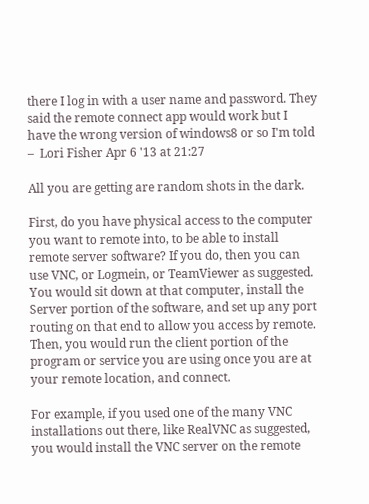there I log in with a user name and password. They said the remote connect app would work but I have the wrong version of windows8 or so I'm told –  Lori Fisher Apr 6 '13 at 21:27

All you are getting are random shots in the dark.

First, do you have physical access to the computer you want to remote into, to be able to install remote server software? If you do, then you can use VNC, or Logmein, or TeamViewer as suggested. You would sit down at that computer, install the Server portion of the software, and set up any port routing on that end to allow you access by remote. Then, you would run the client portion of the program or service you are using once you are at your remote location, and connect.

For example, if you used one of the many VNC installations out there, like RealVNC as suggested, you would install the VNC server on the remote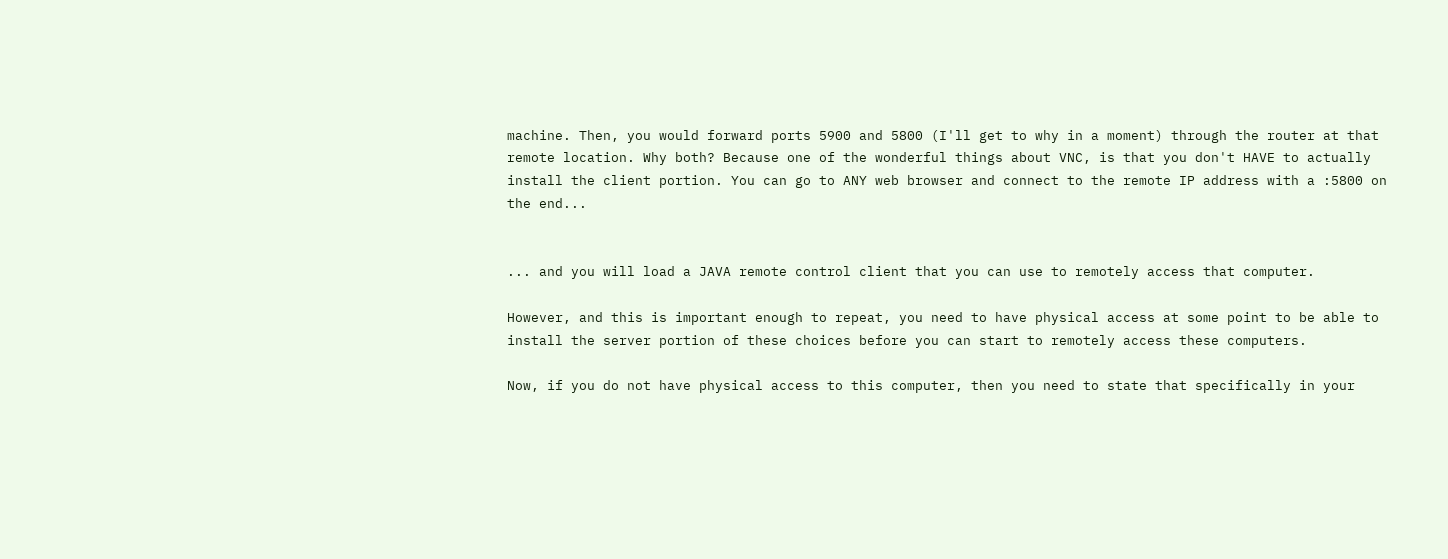machine. Then, you would forward ports 5900 and 5800 (I'll get to why in a moment) through the router at that remote location. Why both? Because one of the wonderful things about VNC, is that you don't HAVE to actually install the client portion. You can go to ANY web browser and connect to the remote IP address with a :5800 on the end...


... and you will load a JAVA remote control client that you can use to remotely access that computer.

However, and this is important enough to repeat, you need to have physical access at some point to be able to install the server portion of these choices before you can start to remotely access these computers.

Now, if you do not have physical access to this computer, then you need to state that specifically in your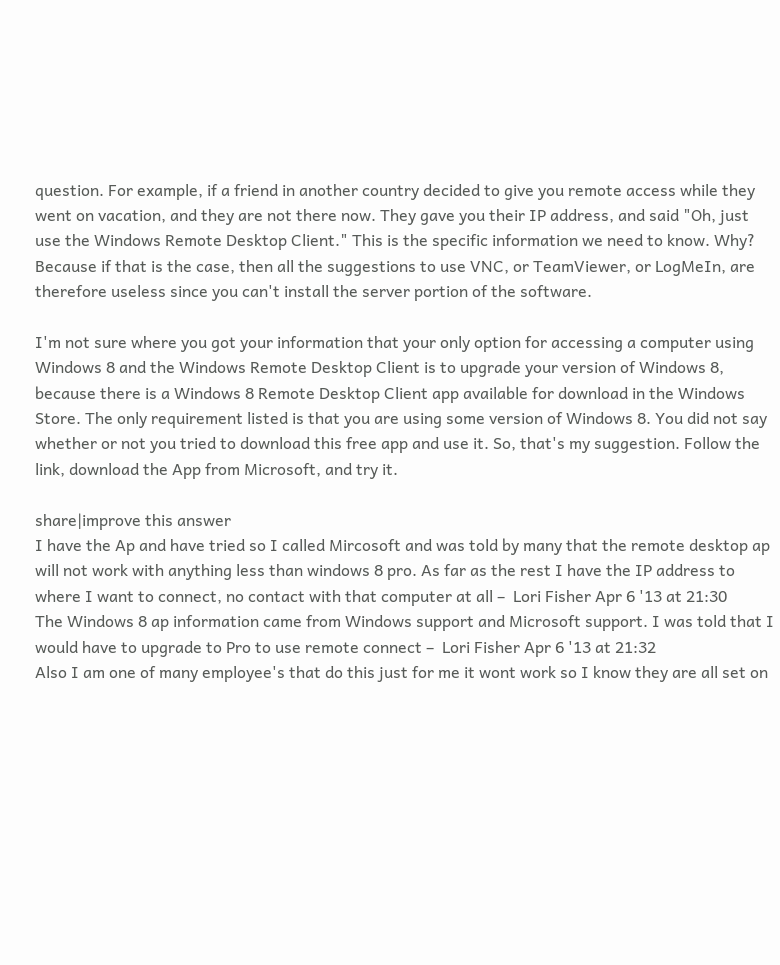question. For example, if a friend in another country decided to give you remote access while they went on vacation, and they are not there now. They gave you their IP address, and said "Oh, just use the Windows Remote Desktop Client." This is the specific information we need to know. Why? Because if that is the case, then all the suggestions to use VNC, or TeamViewer, or LogMeIn, are therefore useless since you can't install the server portion of the software.

I'm not sure where you got your information that your only option for accessing a computer using Windows 8 and the Windows Remote Desktop Client is to upgrade your version of Windows 8, because there is a Windows 8 Remote Desktop Client app available for download in the Windows Store. The only requirement listed is that you are using some version of Windows 8. You did not say whether or not you tried to download this free app and use it. So, that's my suggestion. Follow the link, download the App from Microsoft, and try it.

share|improve this answer
I have the Ap and have tried so I called Mircosoft and was told by many that the remote desktop ap will not work with anything less than windows 8 pro. As far as the rest I have the IP address to where I want to connect, no contact with that computer at all –  Lori Fisher Apr 6 '13 at 21:30
The Windows 8 ap information came from Windows support and Microsoft support. I was told that I would have to upgrade to Pro to use remote connect –  Lori Fisher Apr 6 '13 at 21:32
Also I am one of many employee's that do this just for me it wont work so I know they are all set on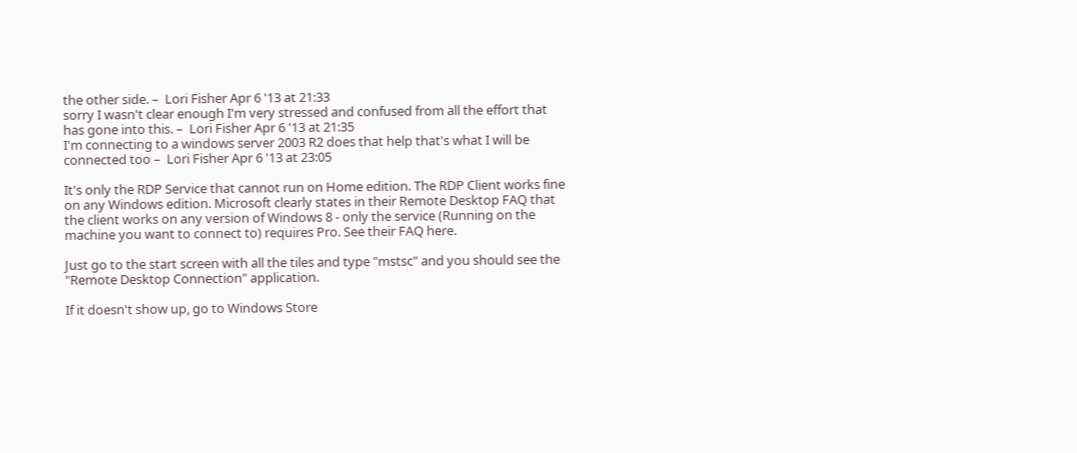the other side. –  Lori Fisher Apr 6 '13 at 21:33
sorry I wasn't clear enough I'm very stressed and confused from all the effort that has gone into this. –  Lori Fisher Apr 6 '13 at 21:35
I'm connecting to a windows server 2003 R2 does that help that's what I will be connected too –  Lori Fisher Apr 6 '13 at 23:05

It's only the RDP Service that cannot run on Home edition. The RDP Client works fine on any Windows edition. Microsoft clearly states in their Remote Desktop FAQ that the client works on any version of Windows 8 - only the service (Running on the machine you want to connect to) requires Pro. See their FAQ here.

Just go to the start screen with all the tiles and type "mstsc" and you should see the "Remote Desktop Connection" application.

If it doesn't show up, go to Windows Store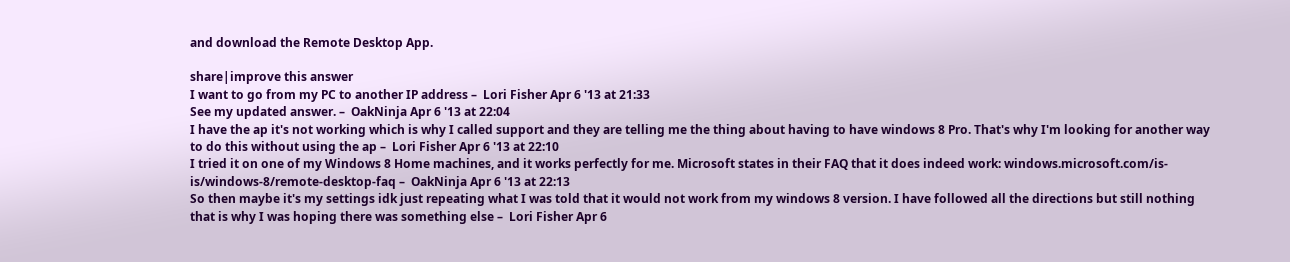and download the Remote Desktop App.

share|improve this answer
I want to go from my PC to another IP address –  Lori Fisher Apr 6 '13 at 21:33
See my updated answer. –  OakNinja Apr 6 '13 at 22:04
I have the ap it's not working which is why I called support and they are telling me the thing about having to have windows 8 Pro. That's why I'm looking for another way to do this without using the ap –  Lori Fisher Apr 6 '13 at 22:10
I tried it on one of my Windows 8 Home machines, and it works perfectly for me. Microsoft states in their FAQ that it does indeed work: windows.microsoft.com/is-is/windows-8/remote-desktop-faq –  OakNinja Apr 6 '13 at 22:13
So then maybe it's my settings idk just repeating what I was told that it would not work from my windows 8 version. I have followed all the directions but still nothing that is why I was hoping there was something else –  Lori Fisher Apr 6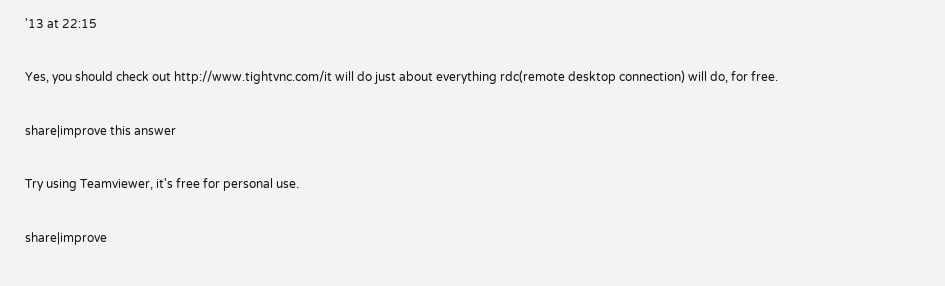'13 at 22:15

Yes, you should check out http://www.tightvnc.com/it will do just about everything rdc(remote desktop connection) will do, for free.

share|improve this answer

Try using Teamviewer, it's free for personal use.

share|improve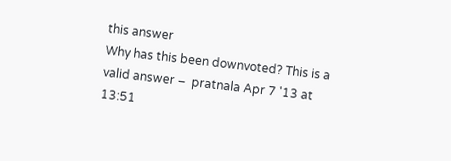this answer
Why has this been downvoted? This is a valid answer –  pratnala Apr 7 '13 at 13:51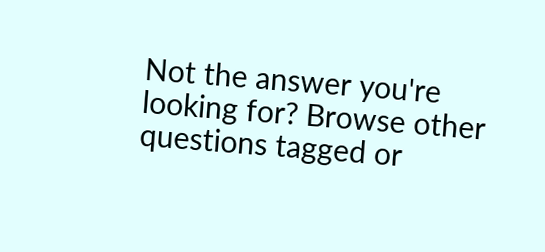Not the answer you're looking for? Browse other questions tagged or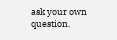ask your own question.